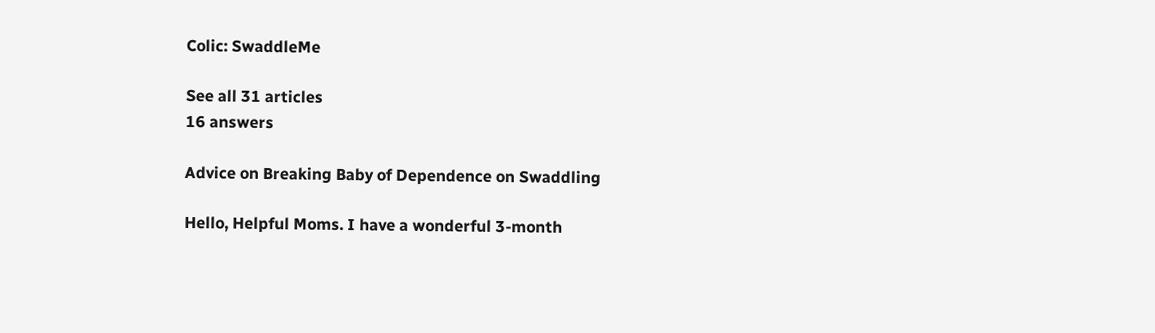Colic: SwaddleMe

See all 31 articles
16 answers

Advice on Breaking Baby of Dependence on Swaddling

Hello, Helpful Moms. I have a wonderful 3-month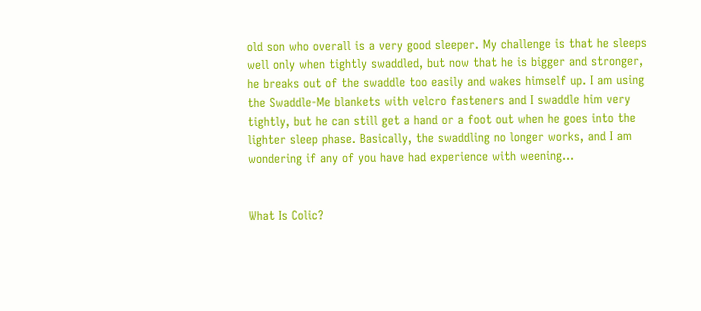old son who overall is a very good sleeper. My challenge is that he sleeps well only when tightly swaddled, but now that he is bigger and stronger, he breaks out of the swaddle too easily and wakes himself up. I am using the Swaddle-Me blankets with velcro fasteners and I swaddle him very tightly, but he can still get a hand or a foot out when he goes into the lighter sleep phase. Basically, the swaddling no longer works, and I am wondering if any of you have had experience with weening...


What Is Colic?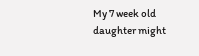My 7 week old daughter might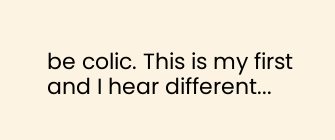be colic. This is my first and I hear different...